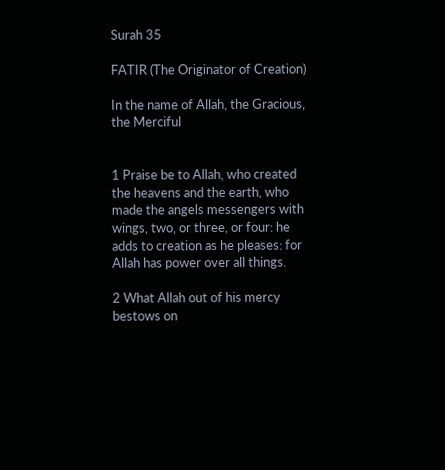Surah 35

FATIR (The Originator of Creation)

In the name of Allah, the Gracious, the Merciful


1 Praise be to Allah, who created the heavens and the earth, who made the angels messengers with wings, two, or three, or four: he adds to creation as he pleases: for Allah has power over all things.

2 What Allah out of his mercy bestows on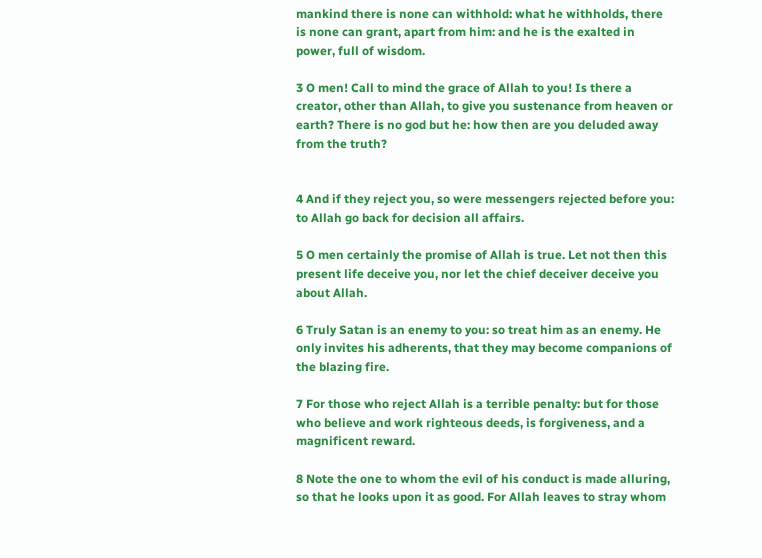mankind there is none can withhold: what he withholds, there is none can grant, apart from him: and he is the exalted in power, full of wisdom.

3 O men! Call to mind the grace of Allah to you! Is there a creator, other than Allah, to give you sustenance from heaven or earth? There is no god but he: how then are you deluded away from the truth?


4 And if they reject you, so were messengers rejected before you: to Allah go back for decision all affairs.

5 O men certainly the promise of Allah is true. Let not then this present life deceive you, nor let the chief deceiver deceive you about Allah.

6 Truly Satan is an enemy to you: so treat him as an enemy. He only invites his adherents, that they may become companions of the blazing fire.

7 For those who reject Allah is a terrible penalty: but for those who believe and work righteous deeds, is forgiveness, and a magnificent reward.

8 Note the one to whom the evil of his conduct is made alluring, so that he looks upon it as good. For Allah leaves to stray whom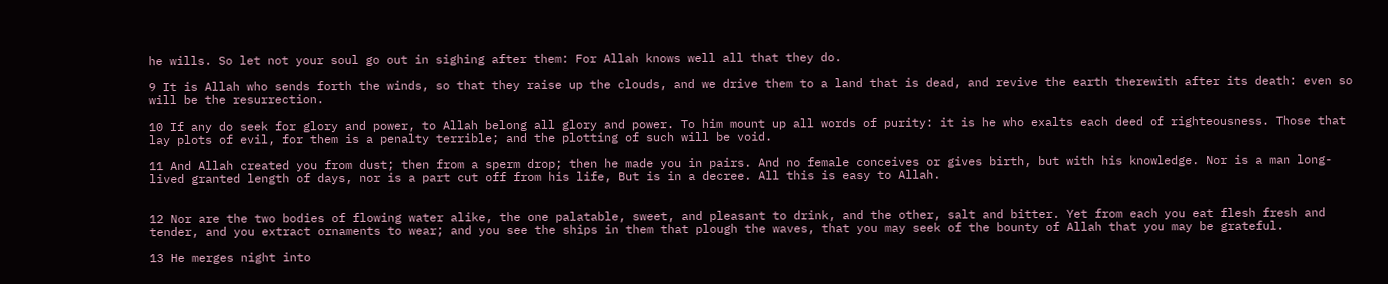he wills. So let not your soul go out in sighing after them: For Allah knows well all that they do.

9 It is Allah who sends forth the winds, so that they raise up the clouds, and we drive them to a land that is dead, and revive the earth therewith after its death: even so will be the resurrection.

10 If any do seek for glory and power, to Allah belong all glory and power. To him mount up all words of purity: it is he who exalts each deed of righteousness. Those that lay plots of evil, for them is a penalty terrible; and the plotting of such will be void.

11 And Allah created you from dust; then from a sperm drop; then he made you in pairs. And no female conceives or gives birth, but with his knowledge. Nor is a man long-lived granted length of days, nor is a part cut off from his life, But is in a decree. All this is easy to Allah.


12 Nor are the two bodies of flowing water alike, the one palatable, sweet, and pleasant to drink, and the other, salt and bitter. Yet from each you eat flesh fresh and tender, and you extract ornaments to wear; and you see the ships in them that plough the waves, that you may seek of the bounty of Allah that you may be grateful.

13 He merges night into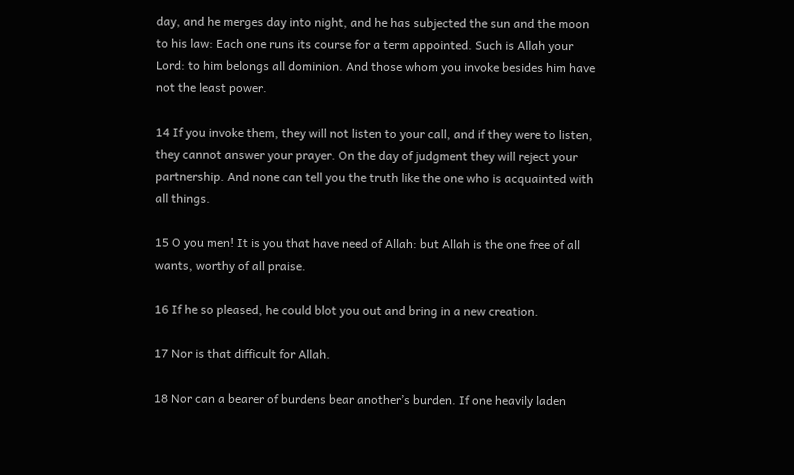day, and he merges day into night, and he has subjected the sun and the moon to his law: Each one runs its course for a term appointed. Such is Allah your Lord: to him belongs all dominion. And those whom you invoke besides him have not the least power.

14 If you invoke them, they will not listen to your call, and if they were to listen, they cannot answer your prayer. On the day of judgment they will reject your partnership. And none can tell you the truth like the one who is acquainted with all things.

15 O you men! It is you that have need of Allah: but Allah is the one free of all wants, worthy of all praise.

16 If he so pleased, he could blot you out and bring in a new creation.

17 Nor is that difficult for Allah.

18 Nor can a bearer of burdens bear another’s burden. If one heavily laden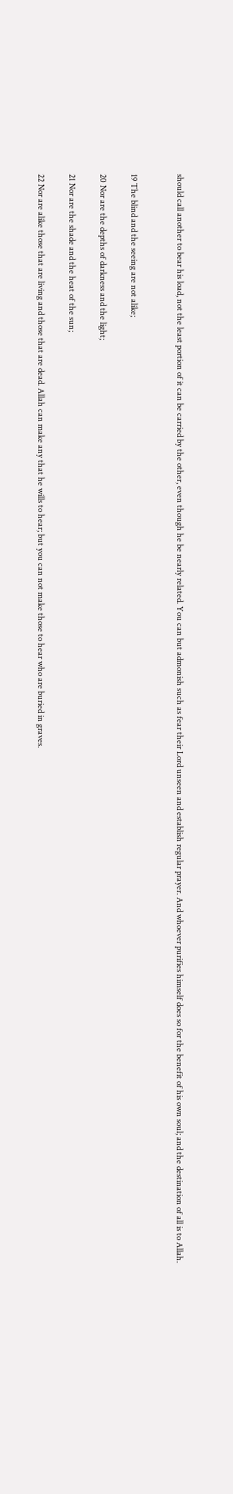should call another to bear his load, not the least portion of it can be carried by the other, even though he be nearly related. You can but admonish such as fear their Lord unseen and establish regular prayer. And whoever purifies himself does so for the benefit of his own soul; and the destination of all is to Allah.


19 The blind and the seeing are not alike;

20 Nor are the depths of darkness and the light;

21 Nor are the shade and the heat of the sun;

22 Nor are alike those that are living and those that are dead. Allah can make any that he wills to hear; but you can not make those to hear who are buried in graves.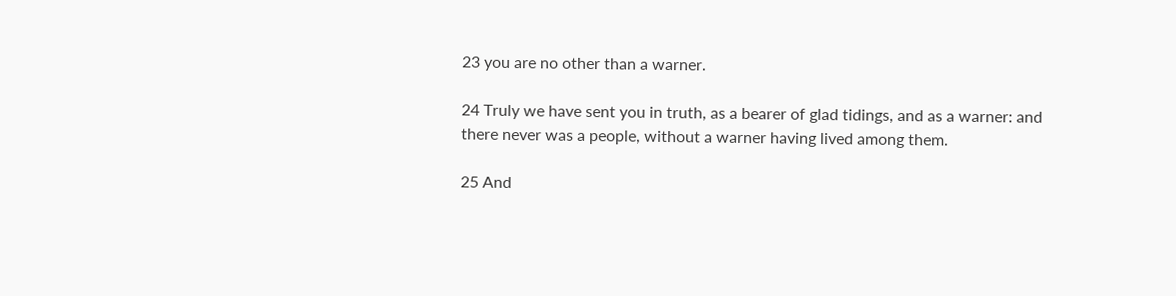23 you are no other than a warner.

24 Truly we have sent you in truth, as a bearer of glad tidings, and as a warner: and there never was a people, without a warner having lived among them.

25 And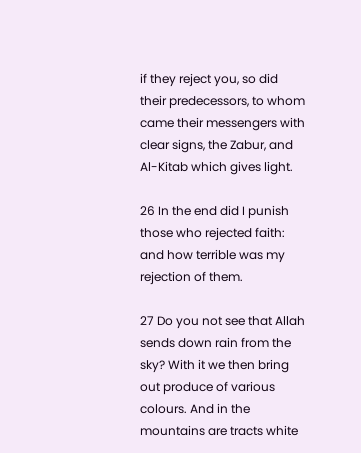if they reject you, so did their predecessors, to whom came their messengers with clear signs, the Zabur, and Al-Kitab which gives light.

26 In the end did I punish those who rejected faith: and how terrible was my rejection of them.

27 Do you not see that Allah sends down rain from the sky? With it we then bring out produce of various colours. And in the mountains are tracts white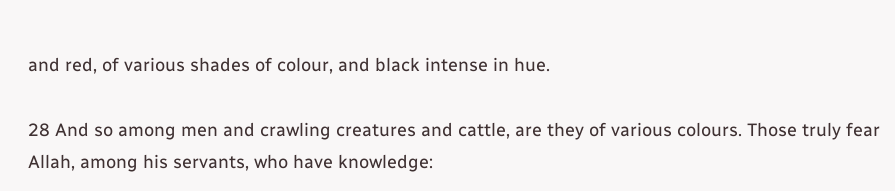and red, of various shades of colour, and black intense in hue.

28 And so among men and crawling creatures and cattle, are they of various colours. Those truly fear Allah, among his servants, who have knowledge: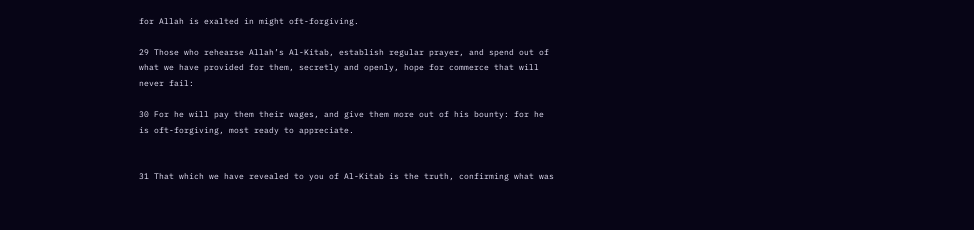for Allah is exalted in might oft-forgiving.

29 Those who rehearse Allah’s Al-Kitab, establish regular prayer, and spend out of what we have provided for them, secretly and openly, hope for commerce that will never fail:

30 For he will pay them their wages, and give them more out of his bounty: for he is oft-forgiving, most ready to appreciate.


31 That which we have revealed to you of Al-Kitab is the truth, confirming what was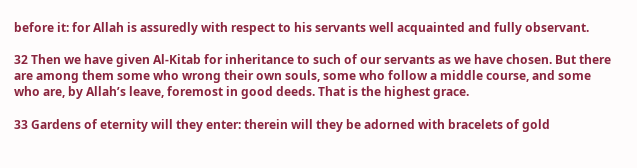before it: for Allah is assuredly with respect to his servants well acquainted and fully observant.

32 Then we have given Al-Kitab for inheritance to such of our servants as we have chosen. But there are among them some who wrong their own souls, some who follow a middle course, and some who are, by Allah’s leave, foremost in good deeds. That is the highest grace.

33 Gardens of eternity will they enter: therein will they be adorned with bracelets of gold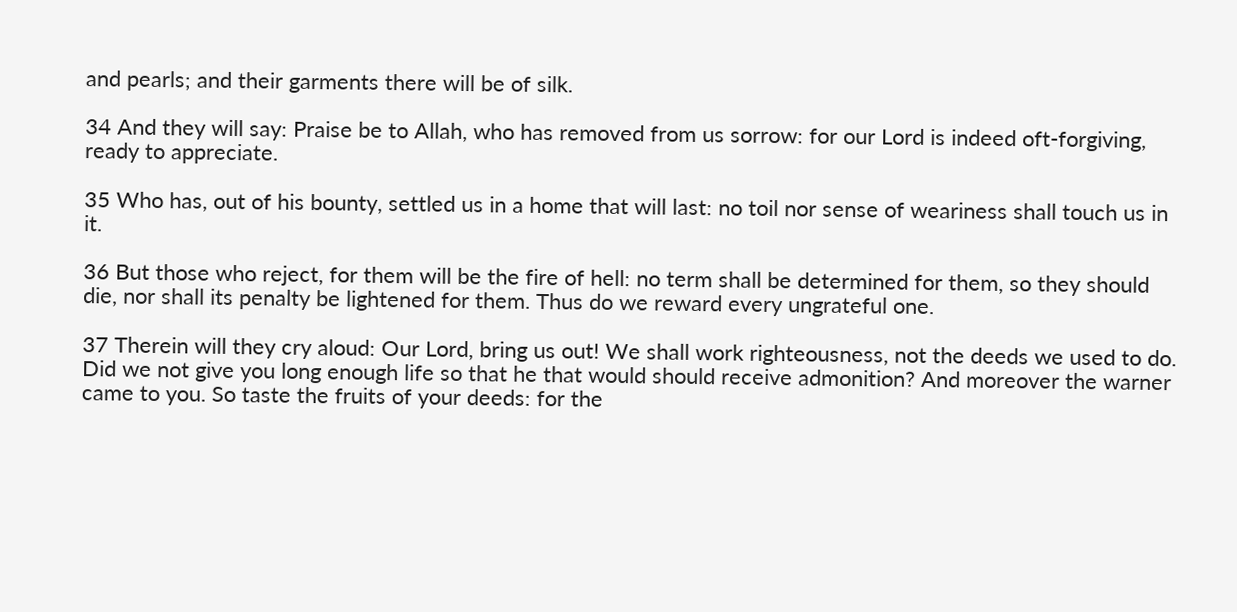and pearls; and their garments there will be of silk.

34 And they will say: Praise be to Allah, who has removed from us sorrow: for our Lord is indeed oft-forgiving, ready to appreciate.

35 Who has, out of his bounty, settled us in a home that will last: no toil nor sense of weariness shall touch us in it.

36 But those who reject, for them will be the fire of hell: no term shall be determined for them, so they should die, nor shall its penalty be lightened for them. Thus do we reward every ungrateful one.

37 Therein will they cry aloud: Our Lord, bring us out! We shall work righteousness, not the deeds we used to do. Did we not give you long enough life so that he that would should receive admonition? And moreover the warner came to you. So taste the fruits of your deeds: for the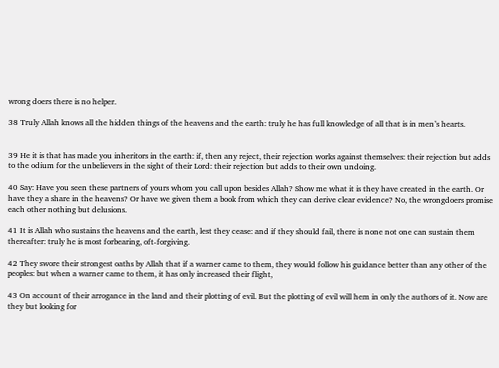wrong doers there is no helper.

38 Truly Allah knows all the hidden things of the heavens and the earth: truly he has full knowledge of all that is in men’s hearts.


39 He it is that has made you inheritors in the earth: if, then any reject, their rejection works against themselves: their rejection but adds to the odium for the unbelievers in the sight of their Lord: their rejection but adds to their own undoing.

40 Say: Have you seen these partners of yours whom you call upon besides Allah? Show me what it is they have created in the earth. Or have they a share in the heavens? Or have we given them a book from which they can derive clear evidence? No, the wrongdoers promise each other nothing but delusions.

41 It is Allah who sustains the heavens and the earth, lest they cease: and if they should fail, there is none not one can sustain them thereafter: truly he is most forbearing, oft-forgiving.

42 They swore their strongest oaths by Allah that if a warner came to them, they would follow his guidance better than any other of the peoples: but when a warner came to them, it has only increased their flight,

43 On account of their arrogance in the land and their plotting of evil. But the plotting of evil will hem in only the authors of it. Now are they but looking for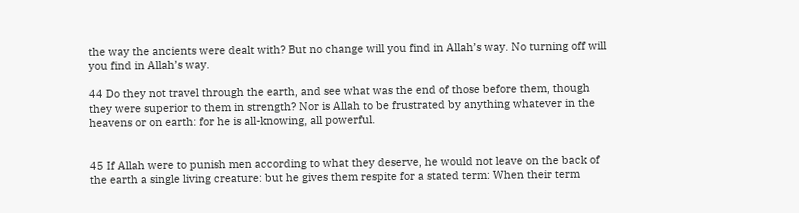the way the ancients were dealt with? But no change will you find in Allah’s way. No turning off will you find in Allah’s way.

44 Do they not travel through the earth, and see what was the end of those before them, though they were superior to them in strength? Nor is Allah to be frustrated by anything whatever in the heavens or on earth: for he is all-knowing, all powerful.


45 If Allah were to punish men according to what they deserve, he would not leave on the back of the earth a single living creature: but he gives them respite for a stated term: When their term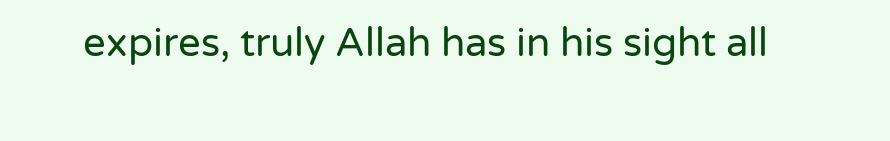expires, truly Allah has in his sight all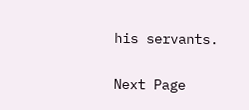his servants.


Next Page